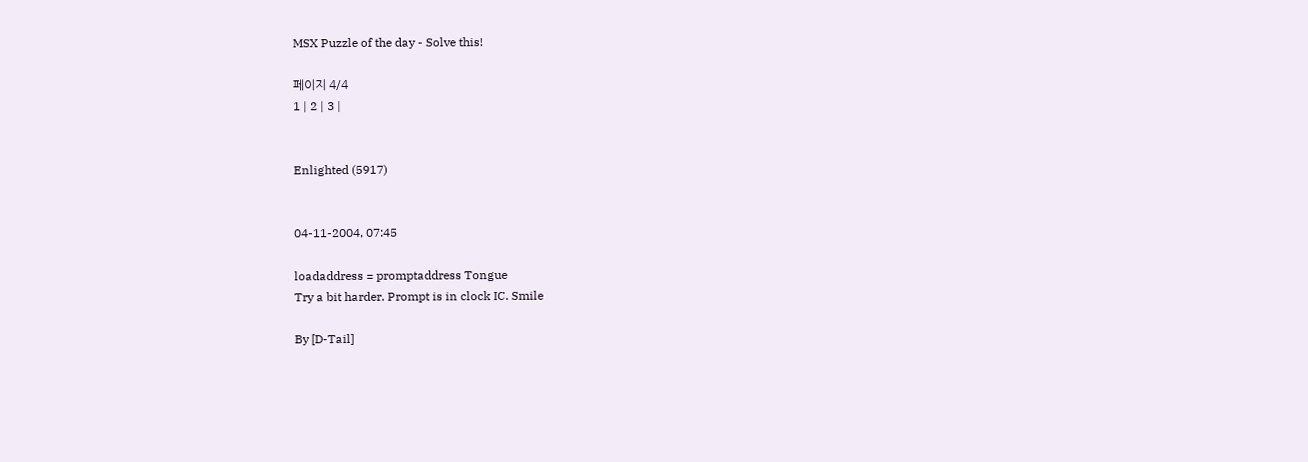MSX Puzzle of the day - Solve this!

페이지 4/4
1 | 2 | 3 |


Enlighted (5917)


04-11-2004, 07:45

loadaddress = promptaddress Tongue
Try a bit harder. Prompt is in clock IC. Smile

By [D-Tail]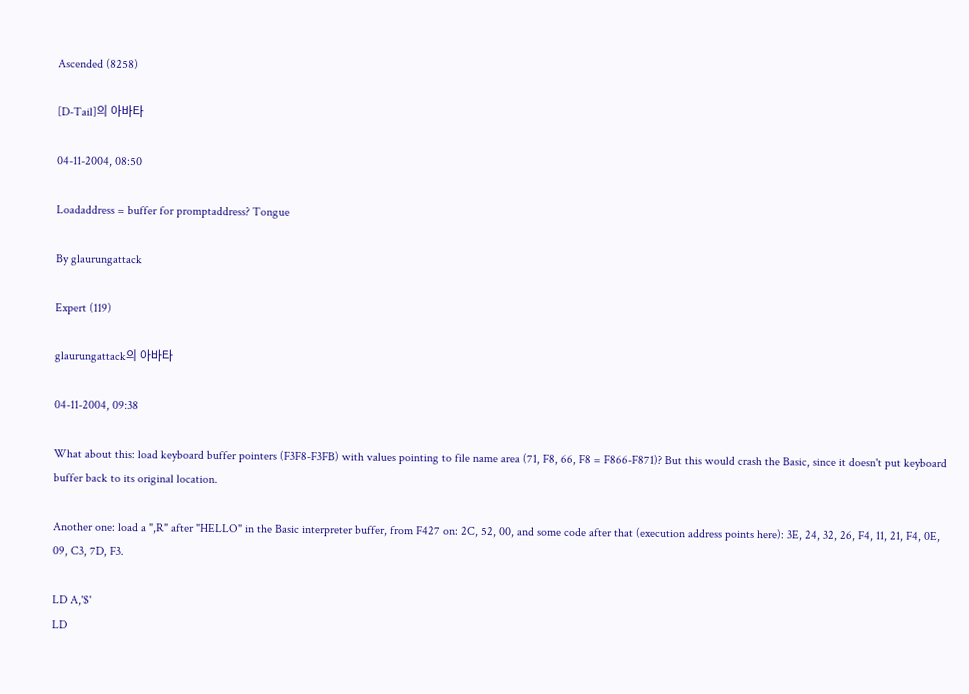Ascended (8258)

[D-Tail]의 아바타

04-11-2004, 08:50

Loadaddress = buffer for promptaddress? Tongue

By glaurungattack

Expert (119)

glaurungattack의 아바타

04-11-2004, 09:38

What about this: load keyboard buffer pointers (F3F8-F3FB) with values pointing to file name area (71, F8, 66, F8 = F866-F871)? But this would crash the Basic, since it doesn't put keyboard buffer back to its original location.

Another one: load a ",R" after "HELLO" in the Basic interpreter buffer, from F427 on: 2C, 52, 00, and some code after that (execution address points here): 3E, 24, 32, 26, F4, 11, 21, F4, 0E, 09, C3, 7D, F3.

LD A,'$'
LD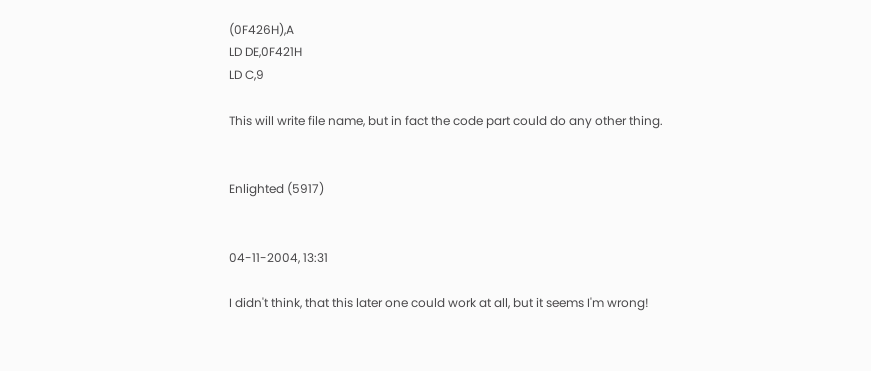(0F426H),A
LD DE,0F421H
LD C,9

This will write file name, but in fact the code part could do any other thing.


Enlighted (5917)


04-11-2004, 13:31

I didn't think, that this later one could work at all, but it seems I'm wrong!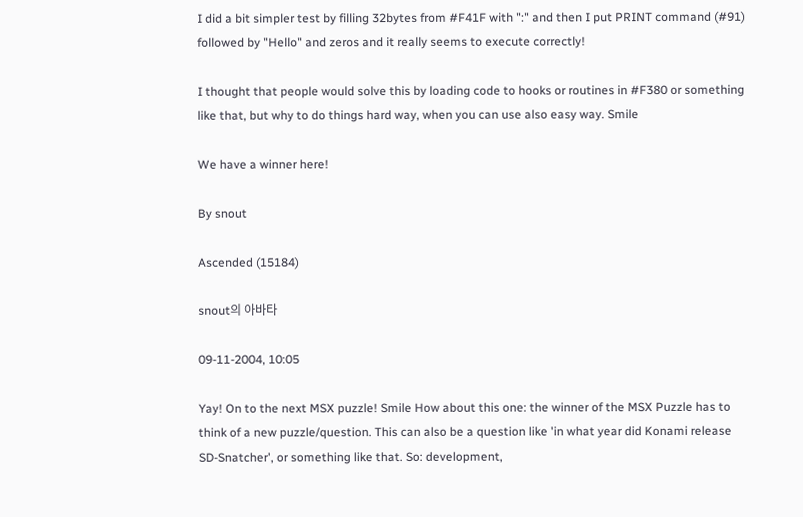I did a bit simpler test by filling 32bytes from #F41F with ":" and then I put PRINT command (#91) followed by "Hello" and zeros and it really seems to execute correctly!

I thought that people would solve this by loading code to hooks or routines in #F380 or something like that, but why to do things hard way, when you can use also easy way. Smile

We have a winner here!

By snout

Ascended (15184)

snout의 아바타

09-11-2004, 10:05

Yay! On to the next MSX puzzle! Smile How about this one: the winner of the MSX Puzzle has to think of a new puzzle/question. This can also be a question like 'in what year did Konami release SD-Snatcher', or something like that. So: development,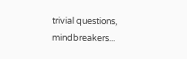trivial questions, mindbreakers...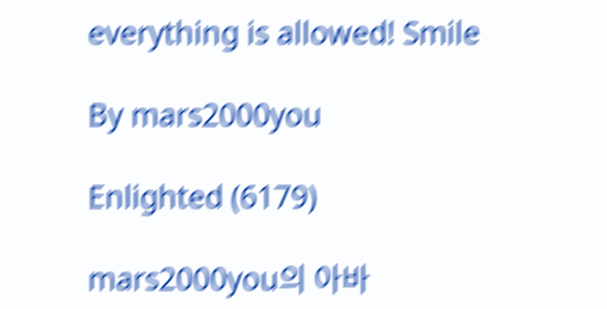everything is allowed! Smile

By mars2000you

Enlighted (6179)

mars2000you의 아바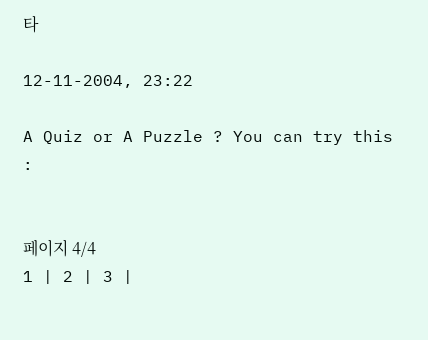타

12-11-2004, 23:22

A Quiz or A Puzzle ? You can try this :


페이지 4/4
1 | 2 | 3 |